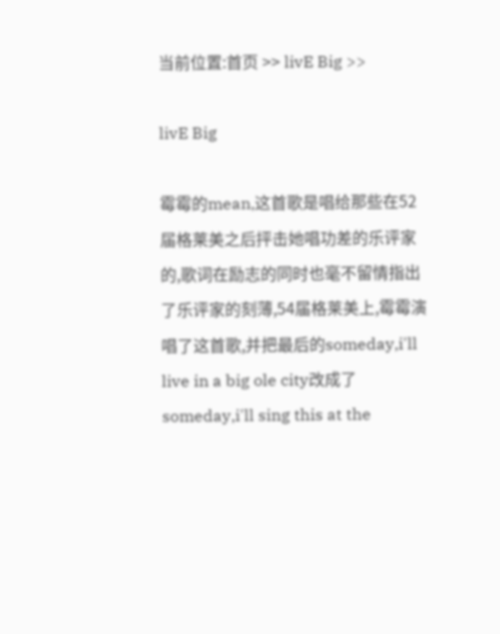当前位置:首页 >> livE Big >>

livE Big

霉霉的mean,这首歌是唱给那些在52届格莱美之后抨击她唱功差的乐评家的,歌词在励志的同时也毫不留情指出了乐评家的刻薄,54届格莱美上,霉霉演唱了这首歌,并把最后的someday,i'll live in a big ole city改成了someday,i'll sing this at the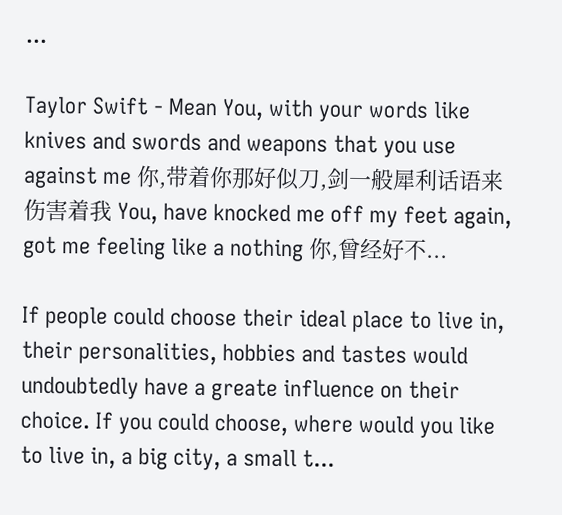...

Taylor Swift - Mean You, with your words like knives and swords and weapons that you use against me 你,带着你那好似刀,剑一般犀利话语来伤害着我 You, have knocked me off my feet again, got me feeling like a nothing 你,曾经好不...

If people could choose their ideal place to live in, their personalities, hobbies and tastes would undoubtedly have a greate influence on their choice. If you could choose, where would you like to live in, a big city, a small t...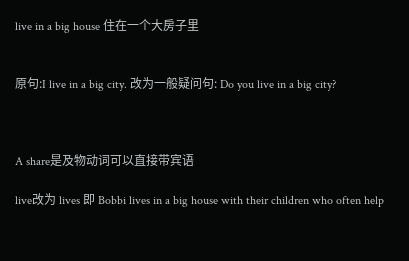live in a big house 住在一个大房子里


原句:I live in a big city. 改为一般疑问句: Do you live in a big city?



A share是及物动词可以直接带宾语

live改为 lives 即 Bobbi lives in a big house with their children who often help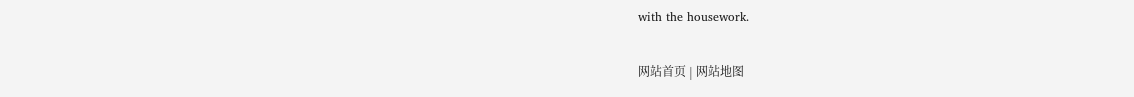with the housework.

网站首页 | 网站地图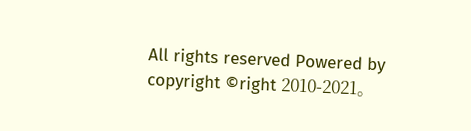All rights reserved Powered by
copyright ©right 2010-2021。